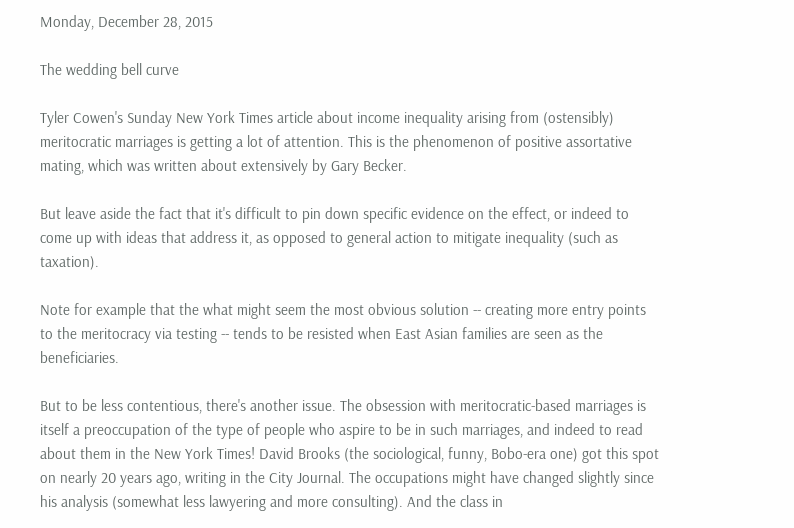Monday, December 28, 2015

The wedding bell curve

Tyler Cowen's Sunday New York Times article about income inequality arising from (ostensibly) meritocratic marriages is getting a lot of attention. This is the phenomenon of positive assortative mating, which was written about extensively by Gary Becker.

But leave aside the fact that it's difficult to pin down specific evidence on the effect, or indeed to come up with ideas that address it, as opposed to general action to mitigate inequality (such as taxation).

Note for example that the what might seem the most obvious solution -- creating more entry points to the meritocracy via testing -- tends to be resisted when East Asian families are seen as the beneficiaries.

But to be less contentious, there's another issue. The obsession with meritocratic-based marriages is itself a preoccupation of the type of people who aspire to be in such marriages, and indeed to read about them in the New York Times! David Brooks (the sociological, funny, Bobo-era one) got this spot on nearly 20 years ago, writing in the City Journal. The occupations might have changed slightly since his analysis (somewhat less lawyering and more consulting). And the class in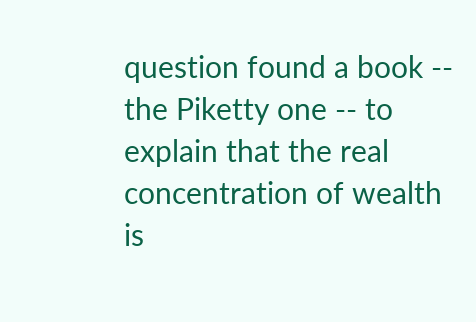question found a book -- the Piketty one -- to explain that the real concentration of wealth is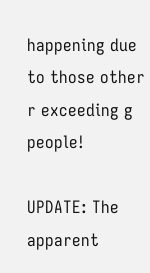happening due to those other r exceeding g people!

UPDATE: The apparent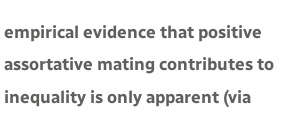empirical evidence that positive assortative mating contributes to inequality is only apparent (via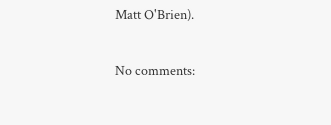Matt O'Brien).

No comments: